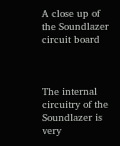A close up of the Soundlazer circuit board



The internal circuitry of the Soundlazer is very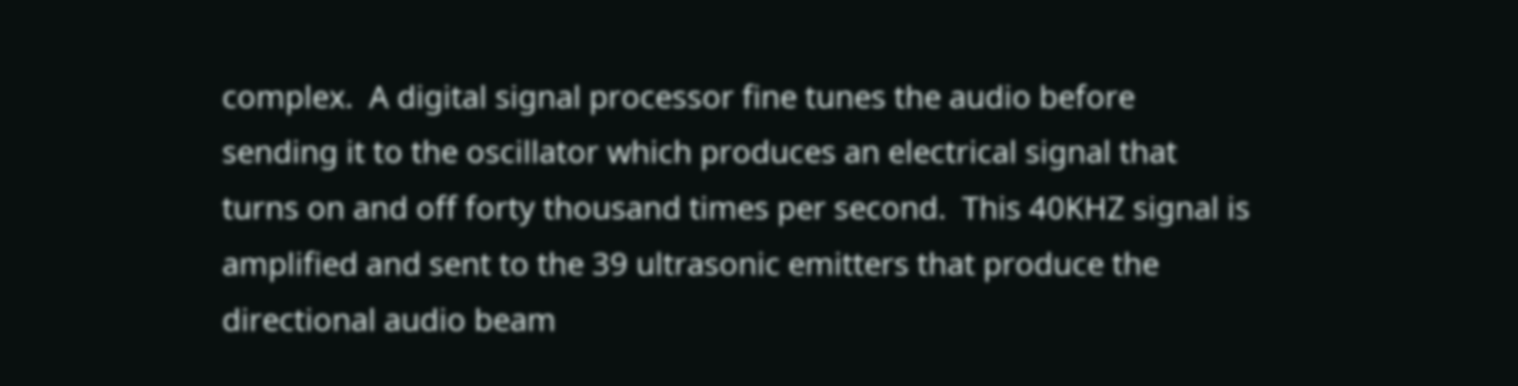complex.  A digital signal processor fine tunes the audio before sending it to the oscillator which produces an electrical signal that turns on and off forty thousand times per second.  This 40KHZ signal is amplified and sent to the 39 ultrasonic emitters that produce the directional audio beam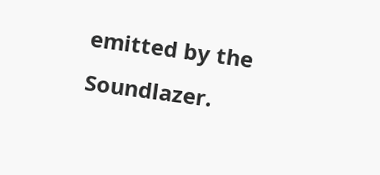emitted by the Soundlazer.